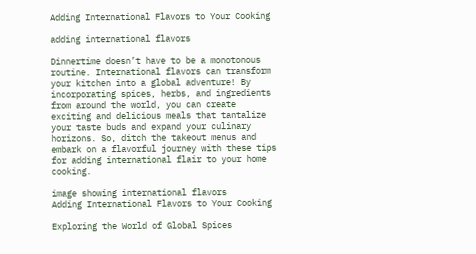Adding International Flavors to Your Cooking

adding international flavors

Dinnertime doesn’t have to be a monotonous routine. International flavors can transform your kitchen into a global adventure! By incorporating spices, herbs, and ingredients from around the world, you can create exciting and delicious meals that tantalize your taste buds and expand your culinary horizons. So, ditch the takeout menus and embark on a flavorful journey with these tips for adding international flair to your home cooking.

image showing international flavors
Adding International Flavors to Your Cooking

Exploring the World of Global Spices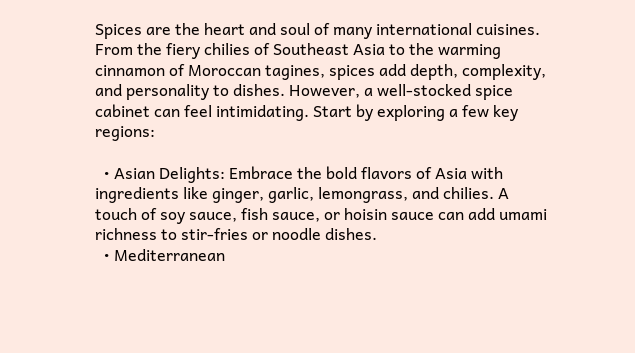Spices are the heart and soul of many international cuisines. From the fiery chilies of Southeast Asia to the warming cinnamon of Moroccan tagines, spices add depth, complexity, and personality to dishes. However, a well-stocked spice cabinet can feel intimidating. Start by exploring a few key regions:

  • Asian Delights: Embrace the bold flavors of Asia with ingredients like ginger, garlic, lemongrass, and chilies. A touch of soy sauce, fish sauce, or hoisin sauce can add umami richness to stir-fries or noodle dishes.
  • Mediterranean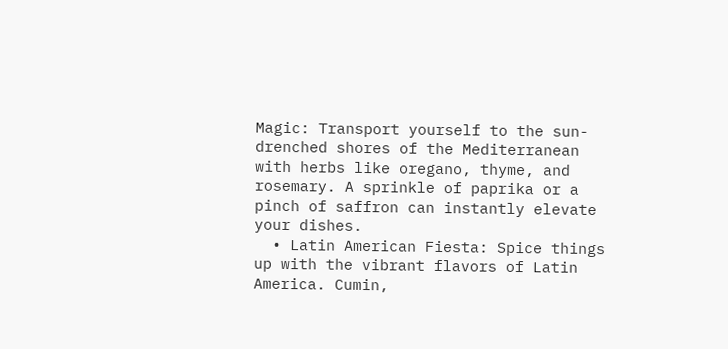Magic: Transport yourself to the sun-drenched shores of the Mediterranean with herbs like oregano, thyme, and rosemary. A sprinkle of paprika or a pinch of saffron can instantly elevate your dishes.
  • Latin American Fiesta: Spice things up with the vibrant flavors of Latin America. Cumin,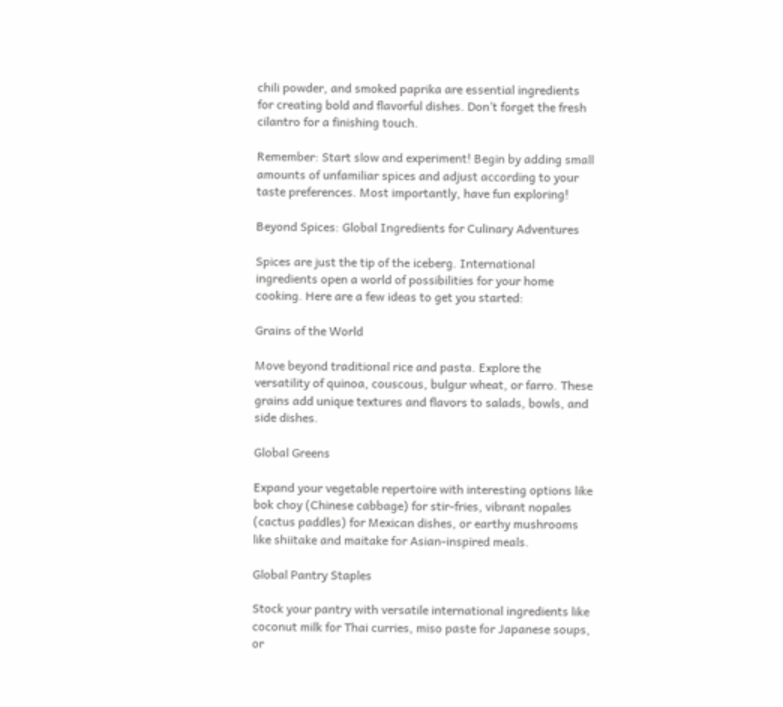chili powder, and smoked paprika are essential ingredients for creating bold and flavorful dishes. Don’t forget the fresh cilantro for a finishing touch.

Remember: Start slow and experiment! Begin by adding small amounts of unfamiliar spices and adjust according to your taste preferences. Most importantly, have fun exploring!

Beyond Spices: Global Ingredients for Culinary Adventures

Spices are just the tip of the iceberg. International ingredients open a world of possibilities for your home cooking. Here are a few ideas to get you started:

Grains of the World

Move beyond traditional rice and pasta. Explore the versatility of quinoa, couscous, bulgur wheat, or farro. These grains add unique textures and flavors to salads, bowls, and side dishes.

Global Greens

Expand your vegetable repertoire with interesting options like bok choy (Chinese cabbage) for stir-fries, vibrant nopales (cactus paddles) for Mexican dishes, or earthy mushrooms like shiitake and maitake for Asian-inspired meals.

Global Pantry Staples

Stock your pantry with versatile international ingredients like coconut milk for Thai curries, miso paste for Japanese soups, or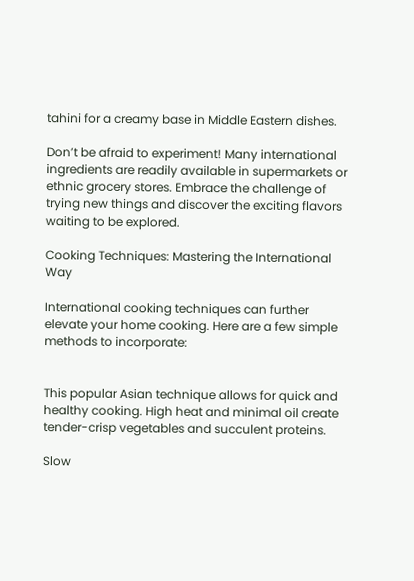tahini for a creamy base in Middle Eastern dishes.

Don’t be afraid to experiment! Many international ingredients are readily available in supermarkets or ethnic grocery stores. Embrace the challenge of trying new things and discover the exciting flavors waiting to be explored.

Cooking Techniques: Mastering the International Way

International cooking techniques can further elevate your home cooking. Here are a few simple methods to incorporate:


This popular Asian technique allows for quick and healthy cooking. High heat and minimal oil create tender-crisp vegetables and succulent proteins.

Slow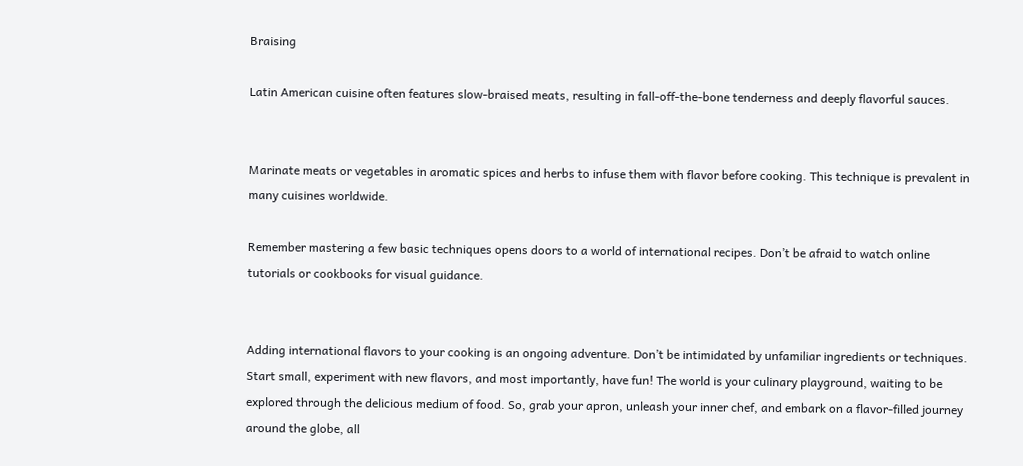Braising

Latin American cuisine often features slow-braised meats, resulting in fall-off-the-bone tenderness and deeply flavorful sauces.


Marinate meats or vegetables in aromatic spices and herbs to infuse them with flavor before cooking. This technique is prevalent in many cuisines worldwide.

Remember mastering a few basic techniques opens doors to a world of international recipes. Don’t be afraid to watch online tutorials or cookbooks for visual guidance.


Adding international flavors to your cooking is an ongoing adventure. Don’t be intimidated by unfamiliar ingredients or techniques. Start small, experiment with new flavors, and most importantly, have fun! The world is your culinary playground, waiting to be explored through the delicious medium of food. So, grab your apron, unleash your inner chef, and embark on a flavor-filled journey around the globe, all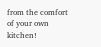from the comfort of your own kitchen!